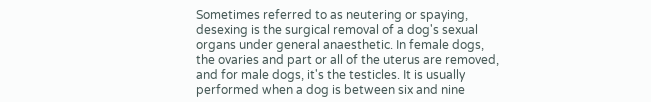Sometimes referred to as neutering or spaying, desexing is the surgical removal of a dog's sexual organs under general anaesthetic. In female dogs, the ovaries and part or all of the uterus are removed, and for male dogs, it's the testicles. It is usually performed when a dog is between six and nine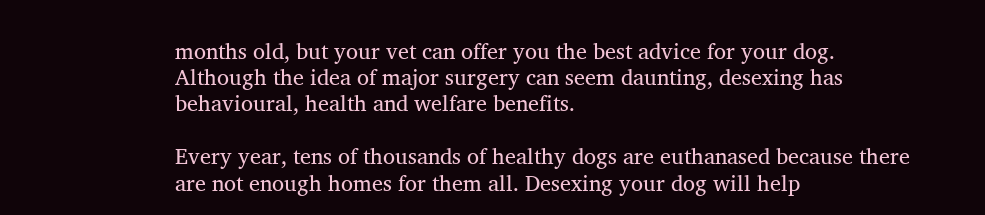months old, but your vet can offer you the best advice for your dog. Although the idea of major surgery can seem daunting, desexing has behavioural, health and welfare benefits.

Every year, tens of thousands of healthy dogs are euthanased because there are not enough homes for them all. Desexing your dog will help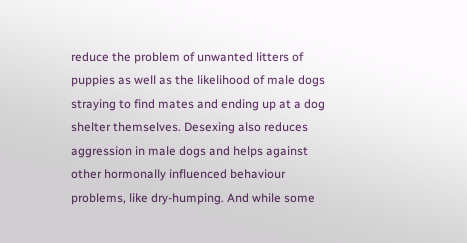reduce the problem of unwanted litters of puppies as well as the likelihood of male dogs straying to find mates and ending up at a dog shelter themselves. Desexing also reduces aggression in male dogs and helps against other hormonally influenced behaviour problems, like dry-humping. And while some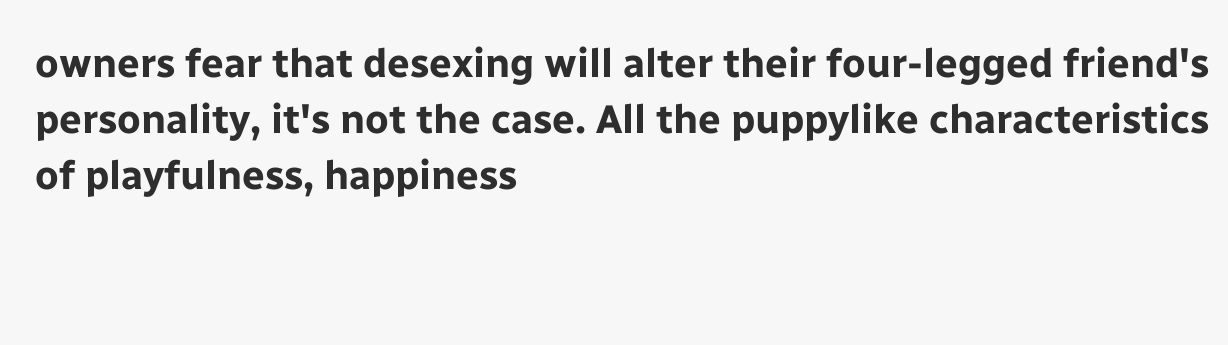owners fear that desexing will alter their four-legged friend's personality, it's not the case. All the puppylike characteristics of playfulness, happiness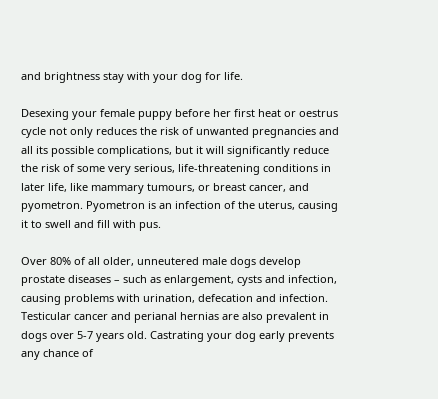and brightness stay with your dog for life.

Desexing your female puppy before her first heat or oestrus cycle not only reduces the risk of unwanted pregnancies and all its possible complications, but it will significantly reduce the risk of some very serious, life-threatening conditions in later life, like mammary tumours, or breast cancer, and pyometron. Pyometron is an infection of the uterus, causing it to swell and fill with pus.

Over 80% of all older, unneutered male dogs develop prostate diseases – such as enlargement, cysts and infection, causing problems with urination, defecation and infection. Testicular cancer and perianal hernias are also prevalent in dogs over 5-7 years old. Castrating your dog early prevents any chance of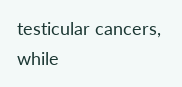testicular cancers, while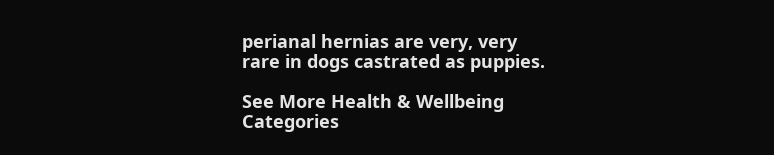perianal hernias are very, very rare in dogs castrated as puppies.

See More Health & Wellbeing Categories